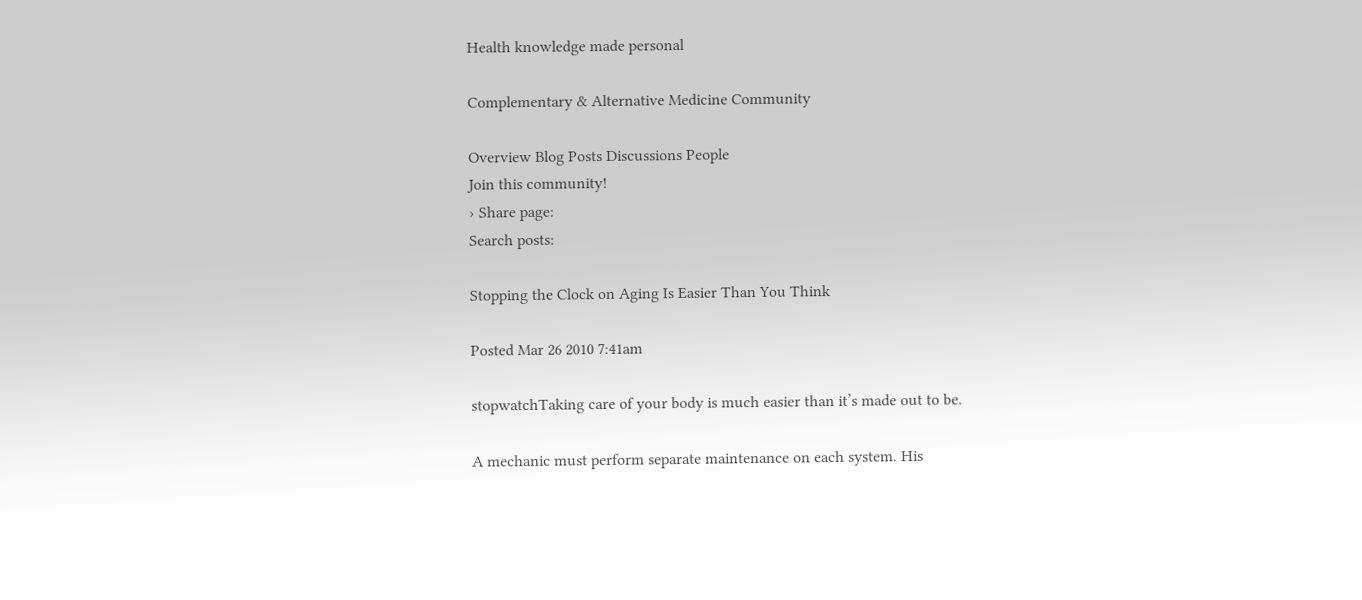Health knowledge made personal

Complementary & Alternative Medicine Community

Overview Blog Posts Discussions People
Join this community!
› Share page:
Search posts:

Stopping the Clock on Aging Is Easier Than You Think

Posted Mar 26 2010 7:41am

stopwatchTaking care of your body is much easier than it’s made out to be.

A mechanic must perform separate maintenance on each system. His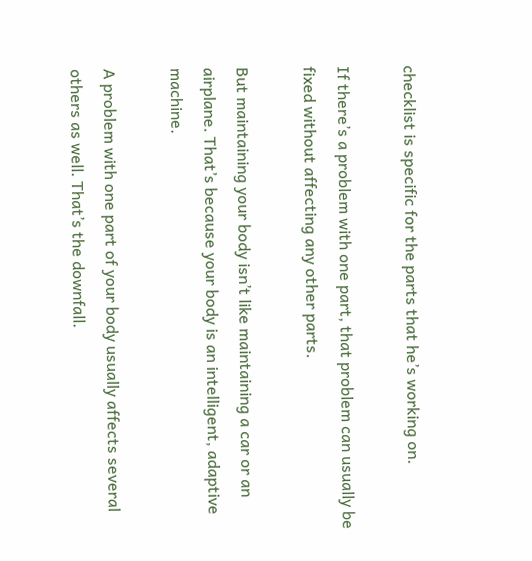checklist is specific for the parts that he’s working on.

If there’s a problem with one part, that problem can usually be fixed without affecting any other parts.

But maintaining your body isn’t like maintaining a car or an airplane. That’s because your body is an intelligent, adaptive machine.

A problem with one part of your body usually affects several others as well. That’s the downfall.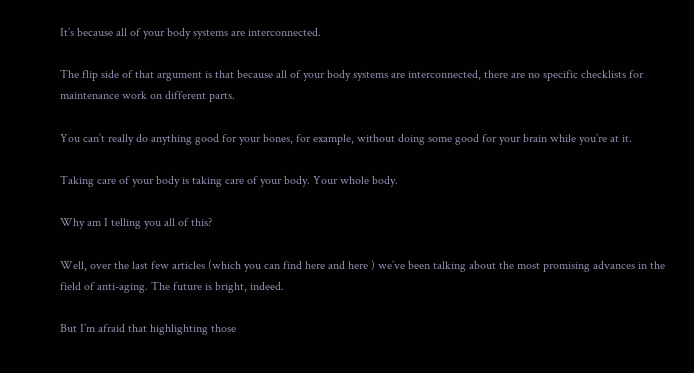It’s because all of your body systems are interconnected.

The flip side of that argument is that because all of your body systems are interconnected, there are no specific checklists for maintenance work on different parts.

You can’t really do anything good for your bones, for example, without doing some good for your brain while you’re at it.

Taking care of your body is taking care of your body. Your whole body.

Why am I telling you all of this?

Well, over the last few articles (which you can find here and here ) we’ve been talking about the most promising advances in the field of anti-aging. The future is bright, indeed.

But I’m afraid that highlighting those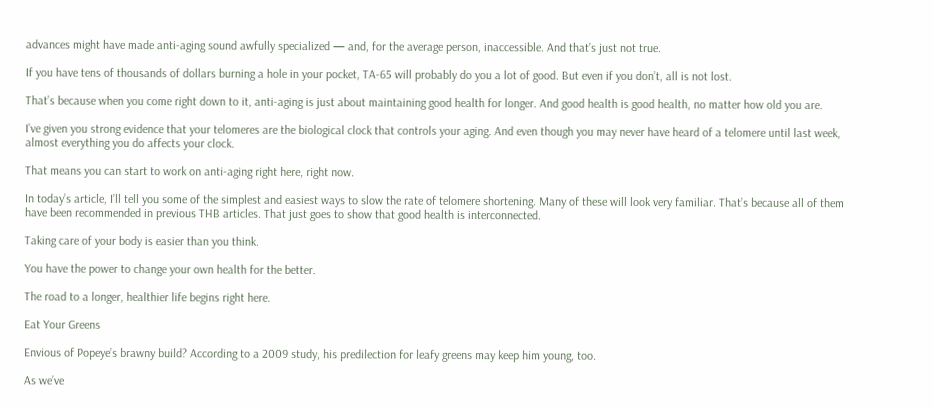advances might have made anti-aging sound awfully specialized — and, for the average person, inaccessible. And that’s just not true.

If you have tens of thousands of dollars burning a hole in your pocket, TA-65 will probably do you a lot of good. But even if you don’t, all is not lost.

That’s because when you come right down to it, anti-aging is just about maintaining good health for longer. And good health is good health, no matter how old you are.

I’ve given you strong evidence that your telomeres are the biological clock that controls your aging. And even though you may never have heard of a telomere until last week, almost everything you do affects your clock.

That means you can start to work on anti-aging right here, right now.

In today’s article, I’ll tell you some of the simplest and easiest ways to slow the rate of telomere shortening. Many of these will look very familiar. That’s because all of them have been recommended in previous THB articles. That just goes to show that good health is interconnected.

Taking care of your body is easier than you think.

You have the power to change your own health for the better.

The road to a longer, healthier life begins right here.

Eat Your Greens

Envious of Popeye’s brawny build? According to a 2009 study, his predilection for leafy greens may keep him young, too.

As we’ve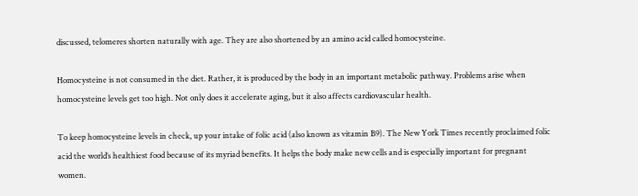discussed, telomeres shorten naturally with age. They are also shortened by an amino acid called homocysteine.

Homocysteine is not consumed in the diet. Rather, it is produced by the body in an important metabolic pathway. Problems arise when homocysteine levels get too high. Not only does it accelerate aging, but it also affects cardiovascular health.

To keep homocysteine levels in check, up your intake of folic acid (also known as vitamin B9). The New York Times recently proclaimed folic acid the world’s healthiest food because of its myriad benefits. It helps the body make new cells and is especially important for pregnant women.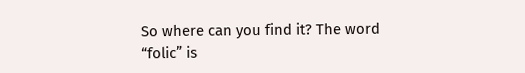So where can you find it? The word “folic” is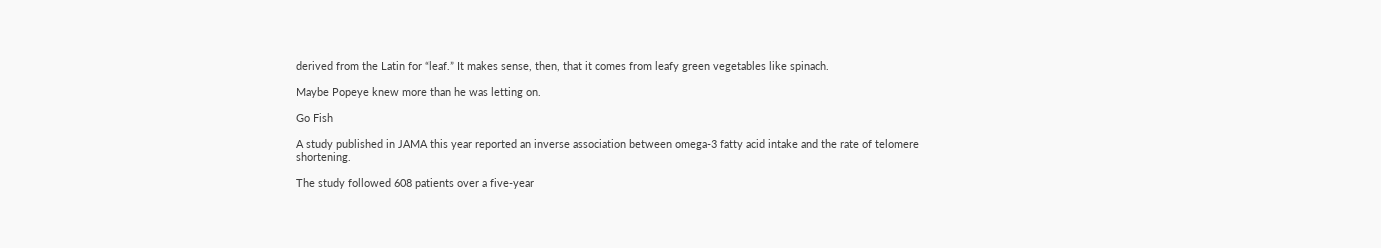derived from the Latin for “leaf.” It makes sense, then, that it comes from leafy green vegetables like spinach.

Maybe Popeye knew more than he was letting on.

Go Fish

A study published in JAMA this year reported an inverse association between omega-3 fatty acid intake and the rate of telomere shortening.

The study followed 608 patients over a five-year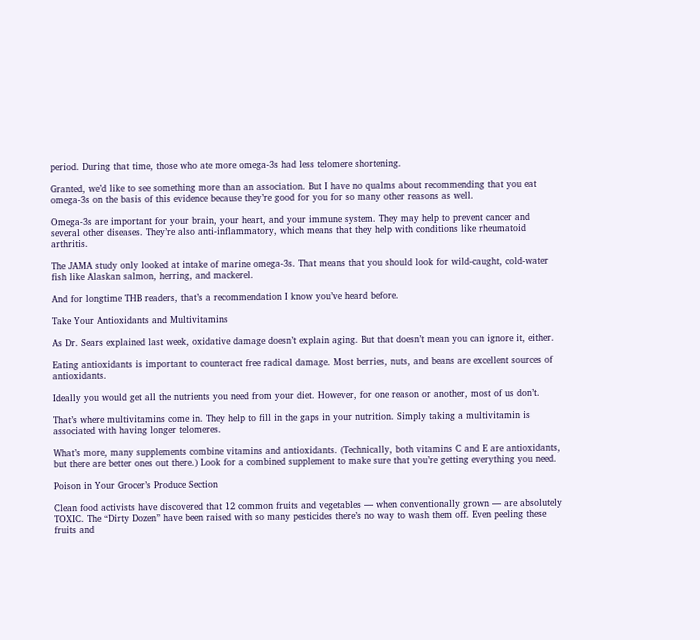period. During that time, those who ate more omega-3s had less telomere shortening.

Granted, we’d like to see something more than an association. But I have no qualms about recommending that you eat omega-3s on the basis of this evidence because they’re good for you for so many other reasons as well.

Omega-3s are important for your brain, your heart, and your immune system. They may help to prevent cancer and several other diseases. They’re also anti-inflammatory, which means that they help with conditions like rheumatoid arthritis.

The JAMA study only looked at intake of marine omega-3s. That means that you should look for wild-caught, cold-water fish like Alaskan salmon, herring, and mackerel.

And for longtime THB readers, that’s a recommendation I know you’ve heard before.

Take Your Antioxidants and Multivitamins

As Dr. Sears explained last week, oxidative damage doesn’t explain aging. But that doesn’t mean you can ignore it, either.

Eating antioxidants is important to counteract free radical damage. Most berries, nuts, and beans are excellent sources of antioxidants.

Ideally you would get all the nutrients you need from your diet. However, for one reason or another, most of us don’t.

That’s where multivitamins come in. They help to fill in the gaps in your nutrition. Simply taking a multivitamin is associated with having longer telomeres.

What’s more, many supplements combine vitamins and antioxidants. (Technically, both vitamins C and E are antioxidants, but there are better ones out there.) Look for a combined supplement to make sure that you’re getting everything you need.

Poison in Your Grocer’s Produce Section

Clean food activists have discovered that 12 common fruits and vegetables — when conventionally grown — are absolutely TOXIC. The “Dirty Dozen” have been raised with so many pesticides there’s no way to wash them off. Even peeling these fruits and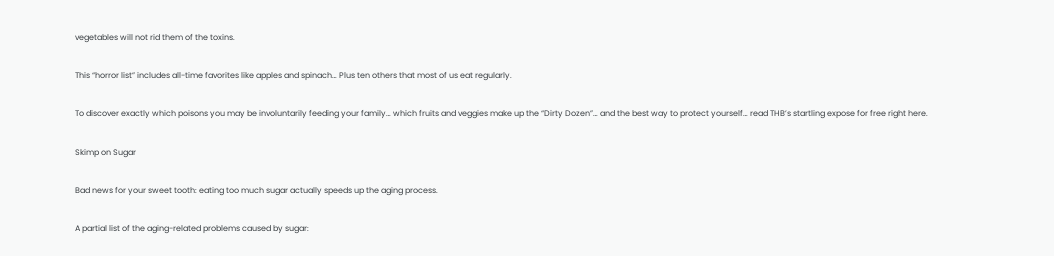vegetables will not rid them of the toxins.

This “horror list” includes all-time favorites like apples and spinach… Plus ten others that most of us eat regularly.

To discover exactly which poisons you may be involuntarily feeding your family… which fruits and veggies make up the “Dirty Dozen”… and the best way to protect yourself… read THB’s startling expose for free right here.

Skimp on Sugar

Bad news for your sweet tooth: eating too much sugar actually speeds up the aging process.

A partial list of the aging-related problems caused by sugar: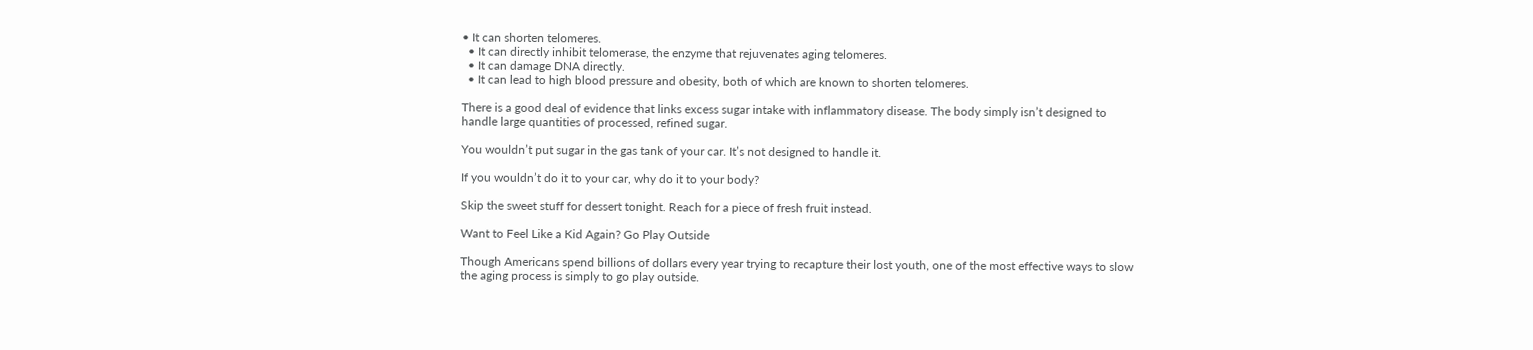• It can shorten telomeres.
  • It can directly inhibit telomerase, the enzyme that rejuvenates aging telomeres.
  • It can damage DNA directly.
  • It can lead to high blood pressure and obesity, both of which are known to shorten telomeres.

There is a good deal of evidence that links excess sugar intake with inflammatory disease. The body simply isn’t designed to handle large quantities of processed, refined sugar.

You wouldn’t put sugar in the gas tank of your car. It’s not designed to handle it.

If you wouldn’t do it to your car, why do it to your body?

Skip the sweet stuff for dessert tonight. Reach for a piece of fresh fruit instead.

Want to Feel Like a Kid Again? Go Play Outside

Though Americans spend billions of dollars every year trying to recapture their lost youth, one of the most effective ways to slow the aging process is simply to go play outside.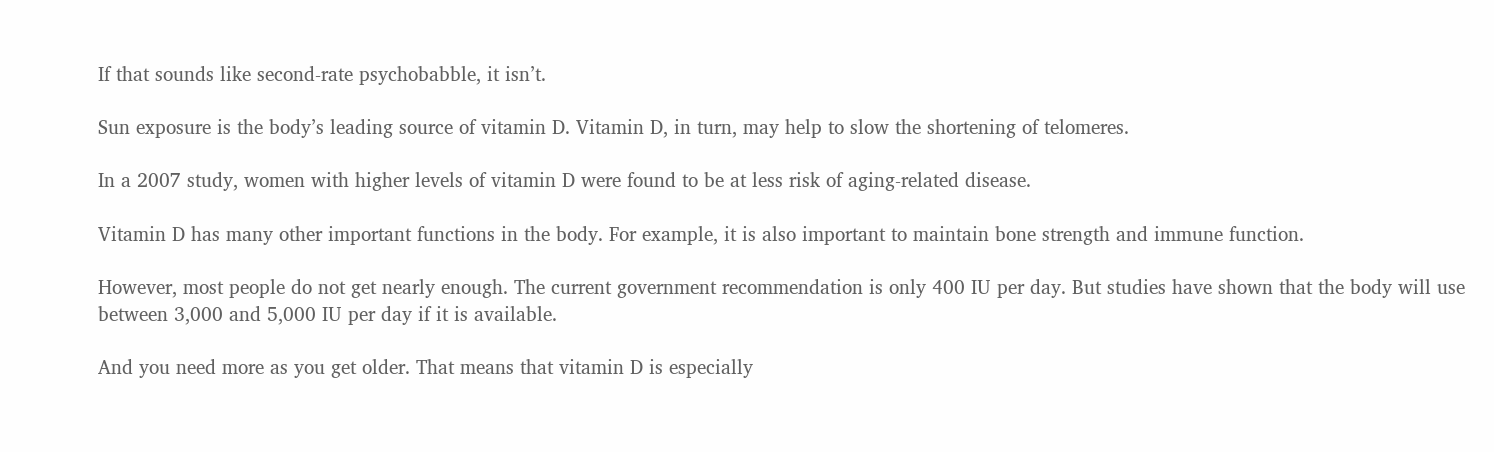If that sounds like second-rate psychobabble, it isn’t.

Sun exposure is the body’s leading source of vitamin D. Vitamin D, in turn, may help to slow the shortening of telomeres.

In a 2007 study, women with higher levels of vitamin D were found to be at less risk of aging-related disease.

Vitamin D has many other important functions in the body. For example, it is also important to maintain bone strength and immune function.

However, most people do not get nearly enough. The current government recommendation is only 400 IU per day. But studies have shown that the body will use between 3,000 and 5,000 IU per day if it is available.

And you need more as you get older. That means that vitamin D is especially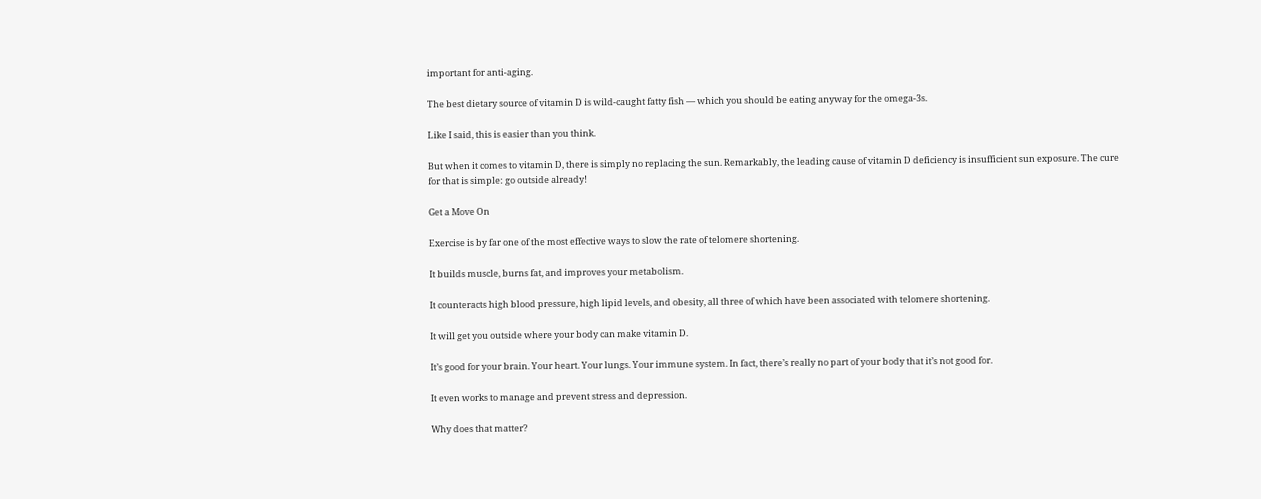important for anti-aging.

The best dietary source of vitamin D is wild-caught fatty fish — which you should be eating anyway for the omega-3s.

Like I said, this is easier than you think.

But when it comes to vitamin D, there is simply no replacing the sun. Remarkably, the leading cause of vitamin D deficiency is insufficient sun exposure. The cure for that is simple: go outside already!

Get a Move On

Exercise is by far one of the most effective ways to slow the rate of telomere shortening.

It builds muscle, burns fat, and improves your metabolism.

It counteracts high blood pressure, high lipid levels, and obesity, all three of which have been associated with telomere shortening.

It will get you outside where your body can make vitamin D.

It’s good for your brain. Your heart. Your lungs. Your immune system. In fact, there’s really no part of your body that it’s not good for.

It even works to manage and prevent stress and depression.

Why does that matter?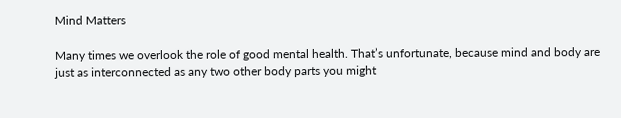Mind Matters

Many times we overlook the role of good mental health. That’s unfortunate, because mind and body are just as interconnected as any two other body parts you might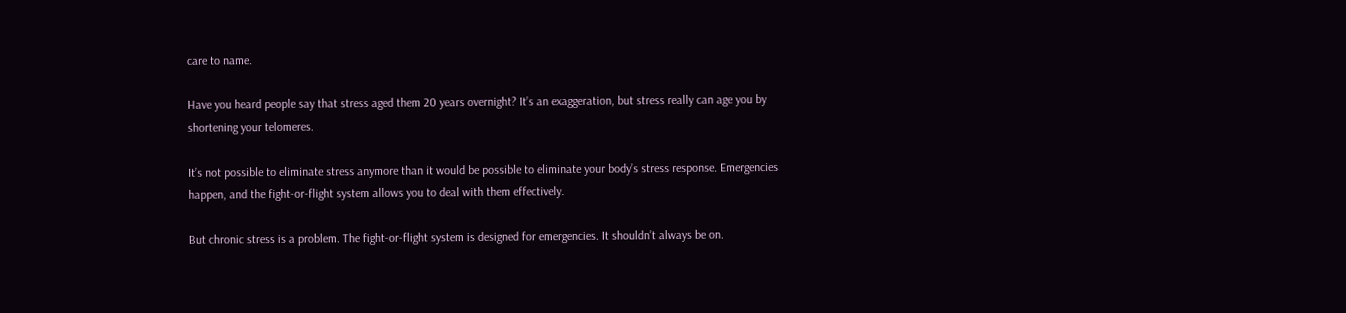care to name.

Have you heard people say that stress aged them 20 years overnight? It’s an exaggeration, but stress really can age you by shortening your telomeres.

It’s not possible to eliminate stress anymore than it would be possible to eliminate your body’s stress response. Emergencies happen, and the fight-or-flight system allows you to deal with them effectively.

But chronic stress is a problem. The fight-or-flight system is designed for emergencies. It shouldn’t always be on.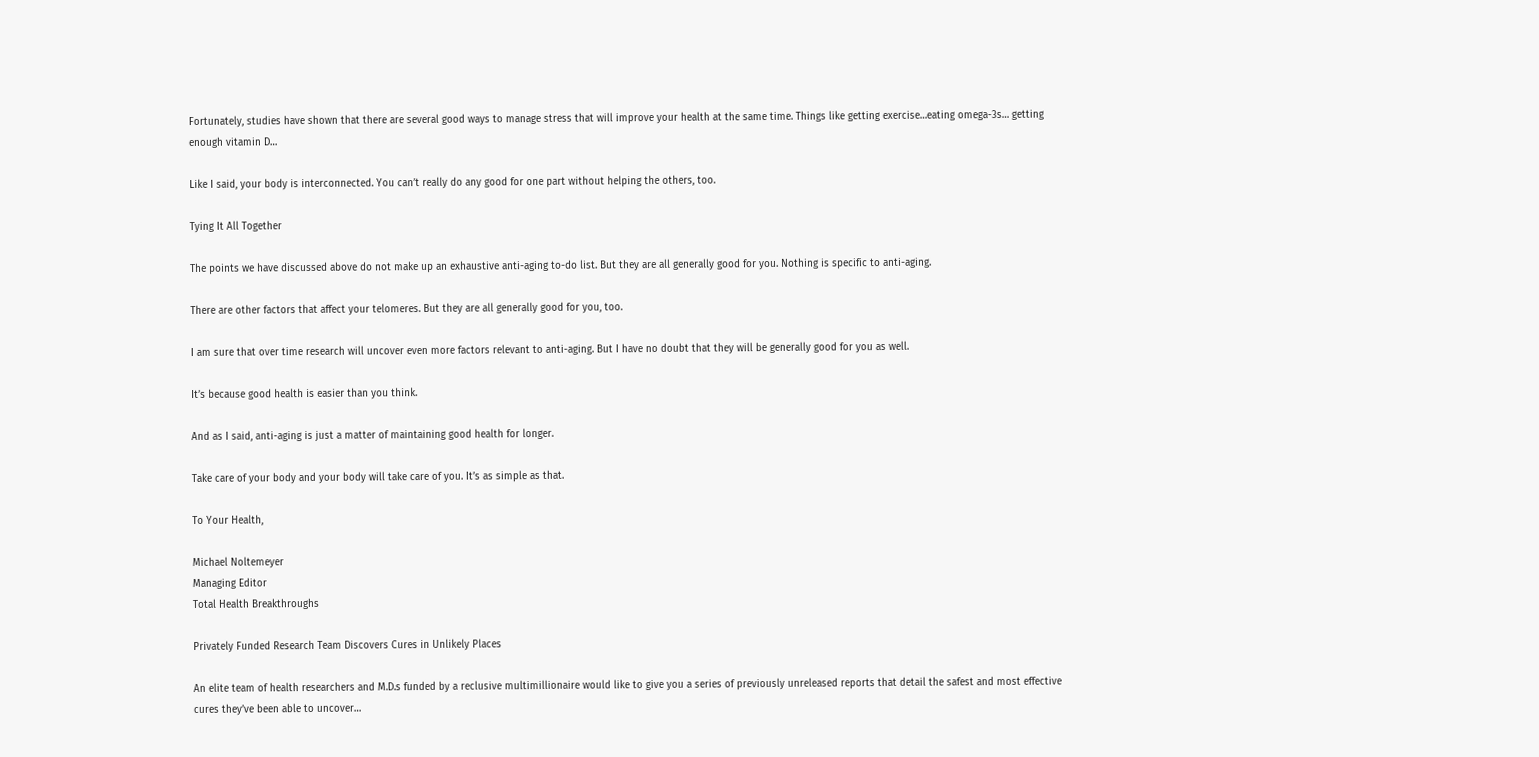Fortunately, studies have shown that there are several good ways to manage stress that will improve your health at the same time. Things like getting exercise…eating omega-3s… getting enough vitamin D…

Like I said, your body is interconnected. You can’t really do any good for one part without helping the others, too.

Tying It All Together

The points we have discussed above do not make up an exhaustive anti-aging to-do list. But they are all generally good for you. Nothing is specific to anti-aging.

There are other factors that affect your telomeres. But they are all generally good for you, too.

I am sure that over time research will uncover even more factors relevant to anti-aging. But I have no doubt that they will be generally good for you as well.

It’s because good health is easier than you think.

And as I said, anti-aging is just a matter of maintaining good health for longer.

Take care of your body and your body will take care of you. It’s as simple as that.

To Your Health,

Michael Noltemeyer
Managing Editor
Total Health Breakthroughs

Privately Funded Research Team Discovers Cures in Unlikely Places

An elite team of health researchers and M.D.s funded by a reclusive multimillionaire would like to give you a series of previously unreleased reports that detail the safest and most effective cures they’ve been able to uncover…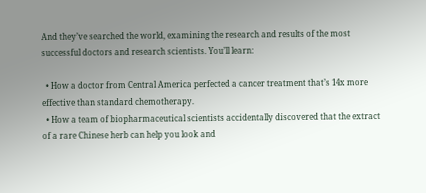And they’ve searched the world, examining the research and results of the most successful doctors and research scientists. You’ll learn:

  • How a doctor from Central America perfected a cancer treatment that’s 14x more effective than standard chemotherapy.
  • How a team of biopharmaceutical scientists accidentally discovered that the extract of a rare Chinese herb can help you look and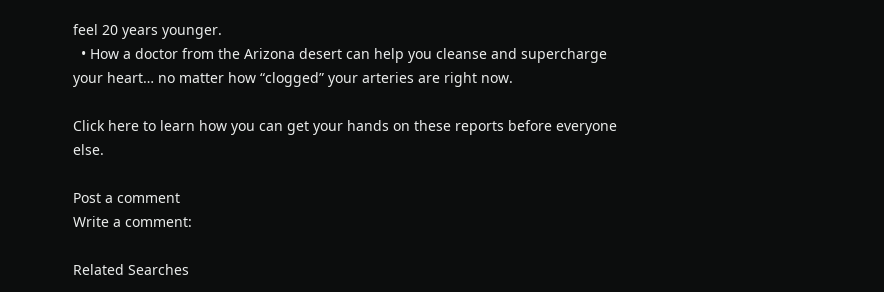feel 20 years younger.
  • How a doctor from the Arizona desert can help you cleanse and supercharge your heart… no matter how “clogged” your arteries are right now.

Click here to learn how you can get your hands on these reports before everyone else.

Post a comment
Write a comment:

Related Searches